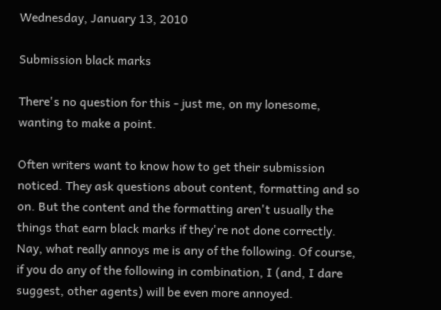Wednesday, January 13, 2010

Submission black marks

There's no question for this - just me, on my lonesome, wanting to make a point.

Often writers want to know how to get their submission noticed. They ask questions about content, formatting and so on. But the content and the formatting aren't usually the things that earn black marks if they're not done correctly. Nay, what really annoys me is any of the following. Of course, if you do any of the following in combination, I (and, I dare suggest, other agents) will be even more annoyed.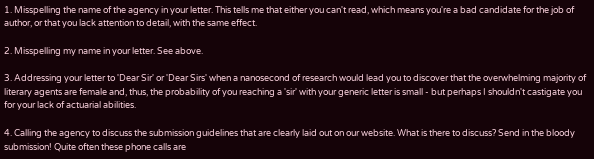1. Misspelling the name of the agency in your letter. This tells me that either you can't read, which means you're a bad candidate for the job of author, or that you lack attention to detail, with the same effect.

2. Misspelling my name in your letter. See above.

3. Addressing your letter to 'Dear Sir' or 'Dear Sirs' when a nanosecond of research would lead you to discover that the overwhelming majority of literary agents are female and, thus, the probability of you reaching a 'sir' with your generic letter is small - but perhaps I shouldn't castigate you for your lack of actuarial abilities.

4. Calling the agency to discuss the submission guidelines that are clearly laid out on our website. What is there to discuss? Send in the bloody submission! Quite often these phone calls are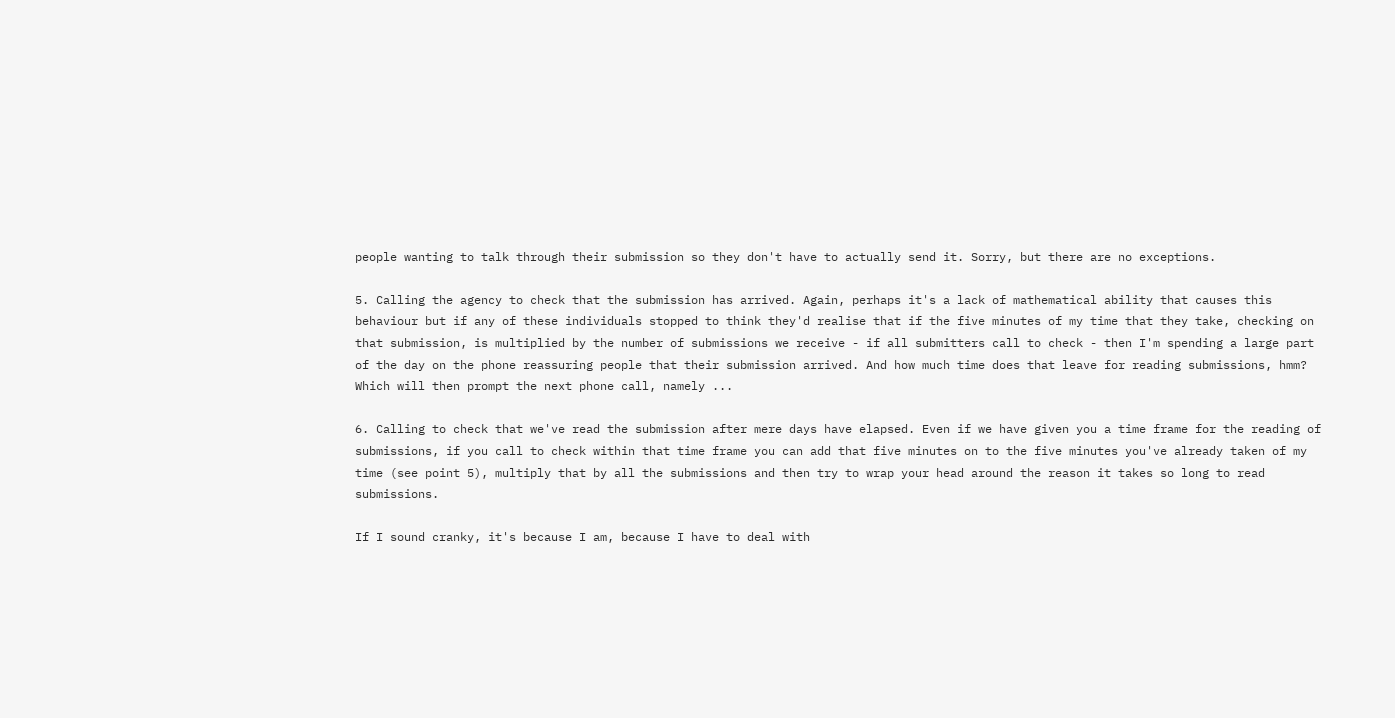people wanting to talk through their submission so they don't have to actually send it. Sorry, but there are no exceptions.

5. Calling the agency to check that the submission has arrived. Again, perhaps it's a lack of mathematical ability that causes this behaviour but if any of these individuals stopped to think they'd realise that if the five minutes of my time that they take, checking on that submission, is multiplied by the number of submissions we receive - if all submitters call to check - then I'm spending a large part of the day on the phone reassuring people that their submission arrived. And how much time does that leave for reading submissions, hmm? Which will then prompt the next phone call, namely ...

6. Calling to check that we've read the submission after mere days have elapsed. Even if we have given you a time frame for the reading of submissions, if you call to check within that time frame you can add that five minutes on to the five minutes you've already taken of my time (see point 5), multiply that by all the submissions and then try to wrap your head around the reason it takes so long to read submissions.

If I sound cranky, it's because I am, because I have to deal with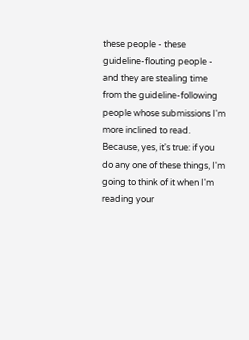these people - these guideline-flouting people - and they are stealing time from the guideline-following people whose submissions I'm more inclined to read. Because, yes, it's true: if you do any one of these things, I'm going to think of it when I'm reading your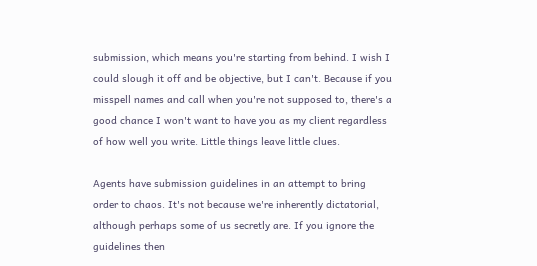submission, which means you're starting from behind. I wish I could slough it off and be objective, but I can't. Because if you misspell names and call when you're not supposed to, there's a good chance I won't want to have you as my client regardless of how well you write. Little things leave little clues.

Agents have submission guidelines in an attempt to bring order to chaos. It's not because we're inherently dictatorial, although perhaps some of us secretly are. If you ignore the guidelines then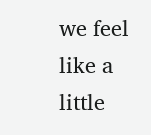we feel like a little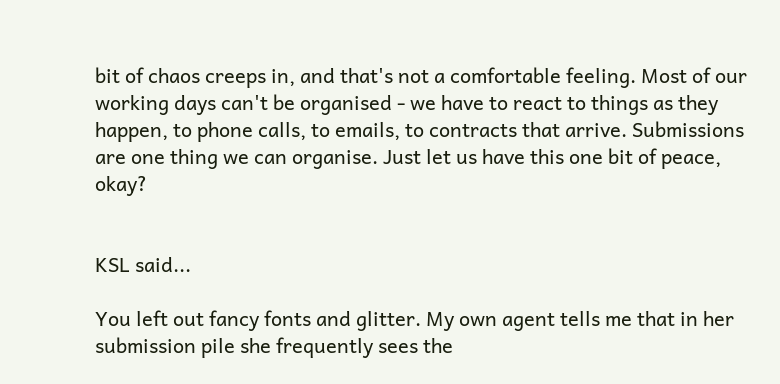bit of chaos creeps in, and that's not a comfortable feeling. Most of our working days can't be organised - we have to react to things as they happen, to phone calls, to emails, to contracts that arrive. Submissions are one thing we can organise. Just let us have this one bit of peace, okay?


KSL said...

You left out fancy fonts and glitter. My own agent tells me that in her submission pile she frequently sees the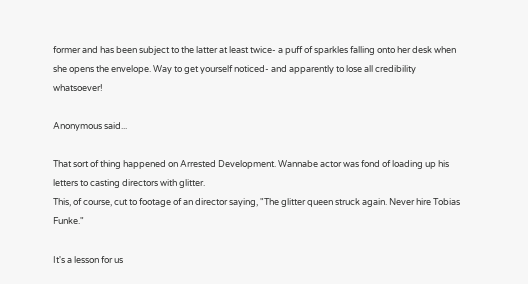former and has been subject to the latter at least twice- a puff of sparkles falling onto her desk when she opens the envelope. Way to get yourself noticed- and apparently to lose all credibility whatsoever!

Anonymous said...

That sort of thing happened on Arrested Development. Wannabe actor was fond of loading up his letters to casting directors with glitter.
This, of course, cut to footage of an director saying, "The glitter queen struck again. Never hire Tobias Funke."

It's a lesson for us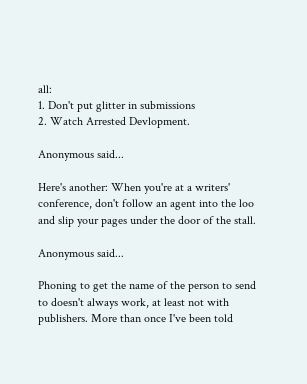all:
1. Don't put glitter in submissions
2. Watch Arrested Devlopment.

Anonymous said...

Here's another: When you're at a writers' conference, don't follow an agent into the loo and slip your pages under the door of the stall.

Anonymous said...

Phoning to get the name of the person to send to doesn't always work, at least not with publishers. More than once I've been told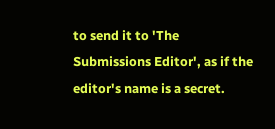to send it to 'The Submissions Editor', as if the editor's name is a secret.